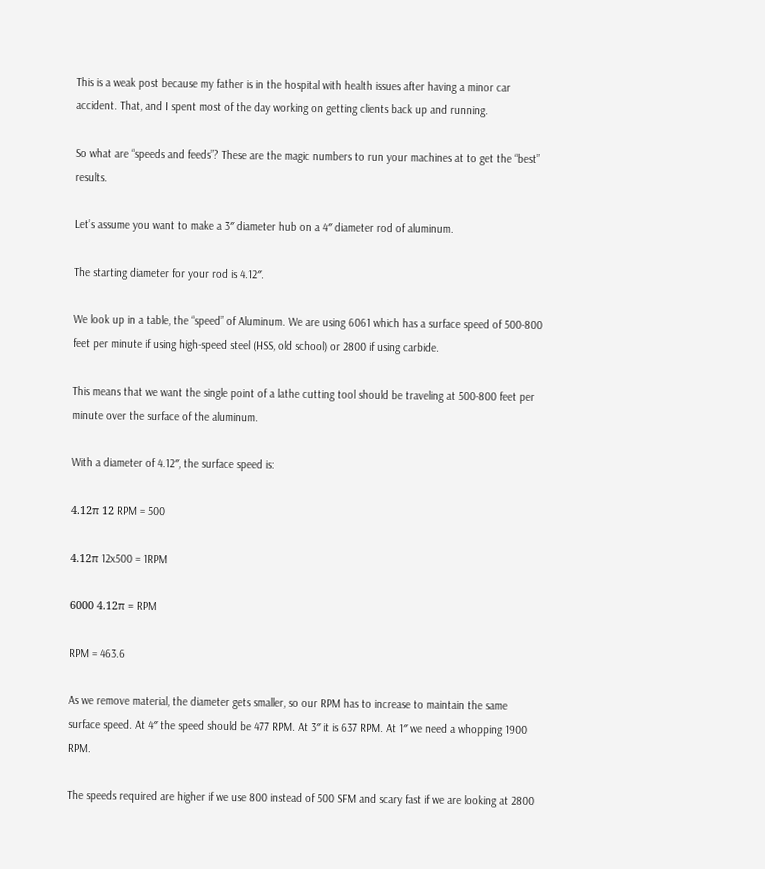This is a weak post because my father is in the hospital with health issues after having a minor car accident. That, and I spent most of the day working on getting clients back up and running.

So what are “speeds and feeds”? These are the magic numbers to run your machines at to get the “best” results.

Let’s assume you want to make a 3″ diameter hub on a 4″ diameter rod of aluminum.

The starting diameter for your rod is 4.12″.

We look up in a table, the “speed” of Aluminum. We are using 6061 which has a surface speed of 500-800 feet per minute if using high-speed steel (HSS, old school) or 2800 if using carbide.

This means that we want the single point of a lathe cutting tool should be traveling at 500-800 feet per minute over the surface of the aluminum.

With a diameter of 4.12″, the surface speed is:

4.12π 12 RPM = 500

4.12π 12x500 = 1RPM

6000 4.12π = RPM

RPM = 463.6

As we remove material, the diameter gets smaller, so our RPM has to increase to maintain the same surface speed. At 4″ the speed should be 477 RPM. At 3″ it is 637 RPM. At 1″ we need a whopping 1900 RPM.

The speeds required are higher if we use 800 instead of 500 SFM and scary fast if we are looking at 2800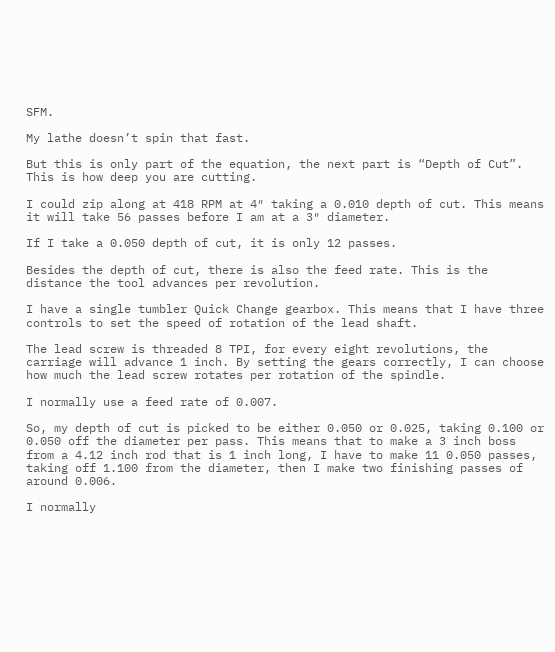SFM.

My lathe doesn’t spin that fast.

But this is only part of the equation, the next part is “Depth of Cut”. This is how deep you are cutting.

I could zip along at 418 RPM at 4″ taking a 0.010 depth of cut. This means it will take 56 passes before I am at a 3″ diameter.

If I take a 0.050 depth of cut, it is only 12 passes.

Besides the depth of cut, there is also the feed rate. This is the distance the tool advances per revolution.

I have a single tumbler Quick Change gearbox. This means that I have three controls to set the speed of rotation of the lead shaft.

The lead screw is threaded 8 TPI, for every eight revolutions, the carriage will advance 1 inch. By setting the gears correctly, I can choose how much the lead screw rotates per rotation of the spindle.

I normally use a feed rate of 0.007.

So, my depth of cut is picked to be either 0.050 or 0.025, taking 0.100 or 0.050 off the diameter per pass. This means that to make a 3 inch boss from a 4.12 inch rod that is 1 inch long, I have to make 11 0.050 passes, taking off 1.100 from the diameter, then I make two finishing passes of around 0.006.

I normally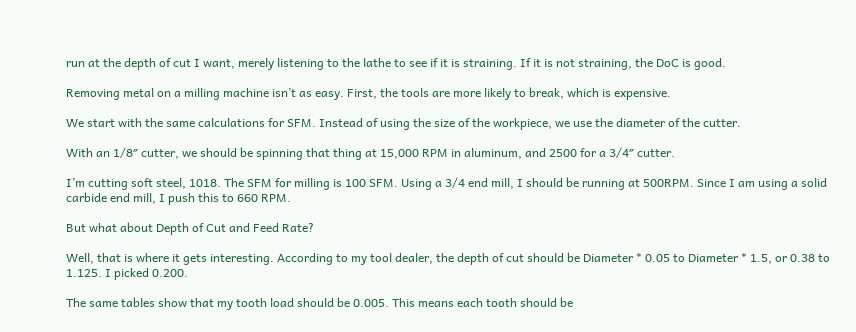run at the depth of cut I want, merely listening to the lathe to see if it is straining. If it is not straining, the DoC is good.

Removing metal on a milling machine isn’t as easy. First, the tools are more likely to break, which is expensive.

We start with the same calculations for SFM. Instead of using the size of the workpiece, we use the diameter of the cutter.

With an 1/8″ cutter, we should be spinning that thing at 15,000 RPM in aluminum, and 2500 for a 3/4″ cutter.

I’m cutting soft steel, 1018. The SFM for milling is 100 SFM. Using a 3/4 end mill, I should be running at 500RPM. Since I am using a solid carbide end mill, I push this to 660 RPM.

But what about Depth of Cut and Feed Rate?

Well, that is where it gets interesting. According to my tool dealer, the depth of cut should be Diameter * 0.05 to Diameter * 1.5, or 0.38 to 1.125. I picked 0.200.

The same tables show that my tooth load should be 0.005. This means each tooth should be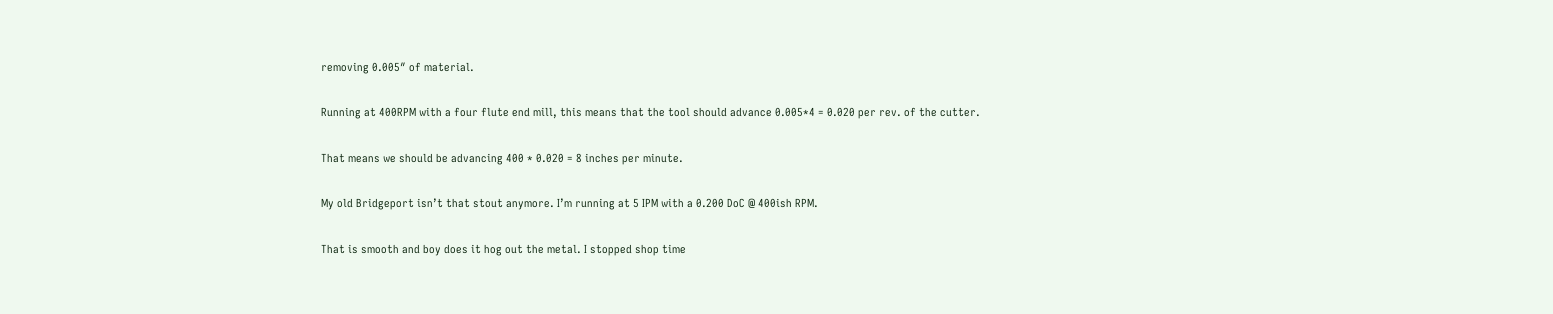removing 0.005″ of material.

Running at 400RPM with a four flute end mill, this means that the tool should advance 0.005*4 = 0.020 per rev. of the cutter.

That means we should be advancing 400 * 0.020 = 8 inches per minute.

My old Bridgeport isn’t that stout anymore. I’m running at 5 IPM with a 0.200 DoC @ 400ish RPM.

That is smooth and boy does it hog out the metal. I stopped shop time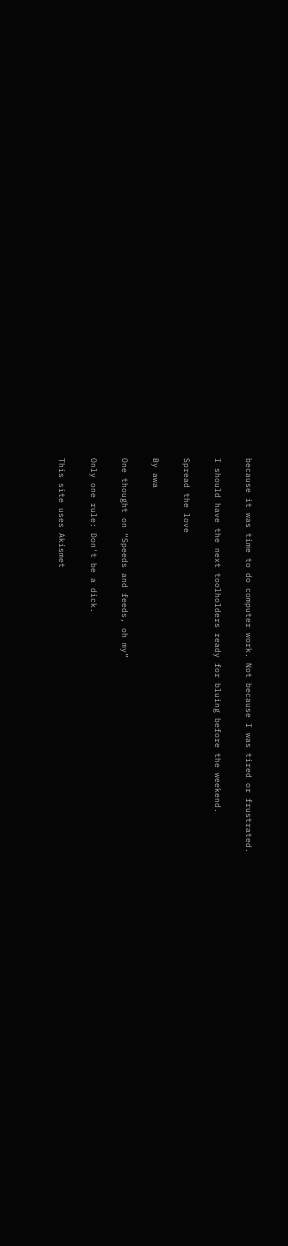because it was time to do computer work. Not because I was tired or frustrated.

I should have the next toolholders ready for bluing before the weekend.

Spread the love

By awa

One thought on “Speeds and feeds, oh my”

Only one rule: Don't be a dick.

This site uses Akismet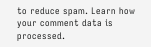to reduce spam. Learn how your comment data is processed.